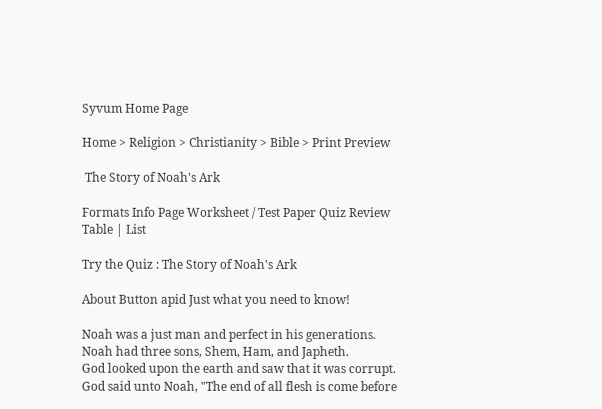Syvum Home Page

Home > Religion > Christianity > Bible > Print Preview

 The Story of Noah's Ark

Formats Info Page Worksheet / Test Paper Quiz Review
Table | List

Try the Quiz : The Story of Noah's Ark

About Button apid Just what you need to know!

Noah was a just man and perfect in his generations.
Noah had three sons, Shem, Ham, and Japheth.
God looked upon the earth and saw that it was corrupt.
God said unto Noah, "The end of all flesh is come before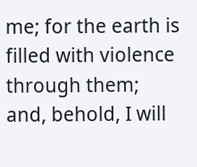me; for the earth is filled with violence through them; and, behold, I will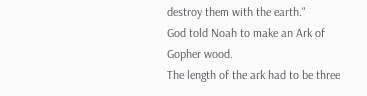destroy them with the earth."
God told Noah to make an Ark of Gopher wood.
The length of the ark had to be three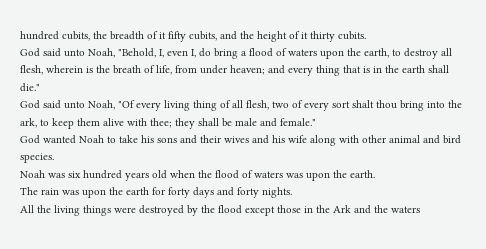hundred cubits, the breadth of it fifty cubits, and the height of it thirty cubits.
God said unto Noah, "Behold, I, even I, do bring a flood of waters upon the earth, to destroy all flesh, wherein is the breath of life, from under heaven; and every thing that is in the earth shall die."
God said unto Noah, "Of every living thing of all flesh, two of every sort shalt thou bring into the ark, to keep them alive with thee; they shall be male and female."
God wanted Noah to take his sons and their wives and his wife along with other animal and bird species.
Noah was six hundred years old when the flood of waters was upon the earth.
The rain was upon the earth for forty days and forty nights.
All the living things were destroyed by the flood except those in the Ark and the waters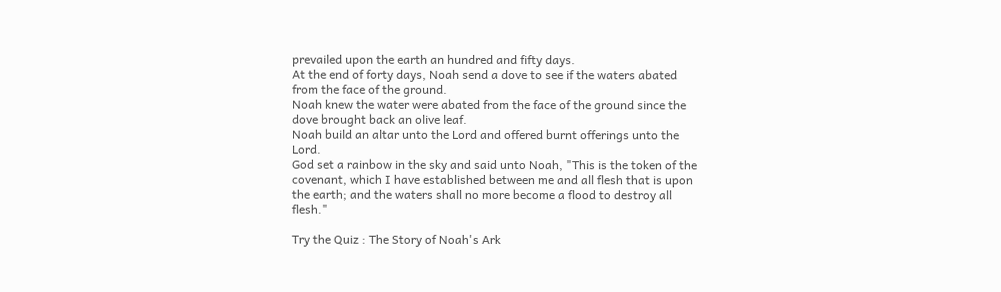prevailed upon the earth an hundred and fifty days.
At the end of forty days, Noah send a dove to see if the waters abated from the face of the ground.
Noah knew the water were abated from the face of the ground since the dove brought back an olive leaf.
Noah build an altar unto the Lord and offered burnt offerings unto the Lord.
God set a rainbow in the sky and said unto Noah, "This is the token of the covenant, which I have established between me and all flesh that is upon the earth; and the waters shall no more become a flood to destroy all flesh."

Try the Quiz : The Story of Noah's Ark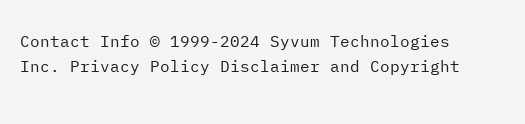Contact Info © 1999-2024 Syvum Technologies Inc. Privacy Policy Disclaimer and Copyright